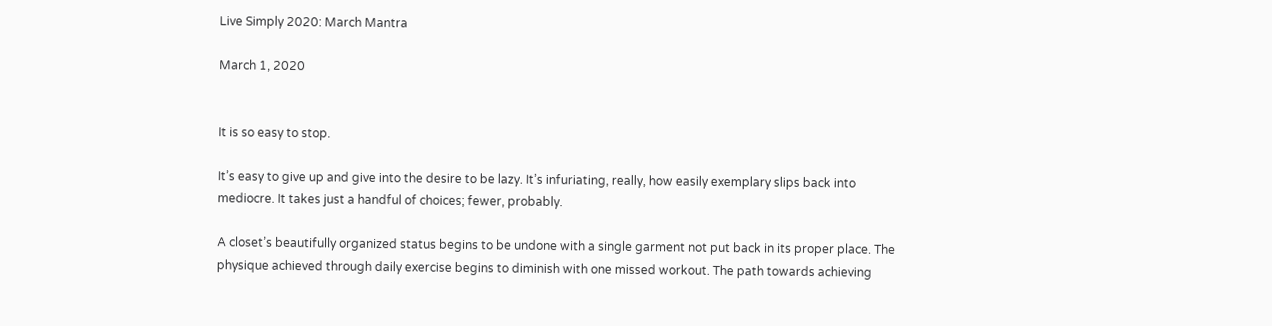Live Simply 2020: March Mantra

March 1, 2020


It is so easy to stop.

It’s easy to give up and give into the desire to be lazy. It’s infuriating, really, how easily exemplary slips back into mediocre. It takes just a handful of choices; fewer, probably.

A closet’s beautifully organized status begins to be undone with a single garment not put back in its proper place. The physique achieved through daily exercise begins to diminish with one missed workout. The path towards achieving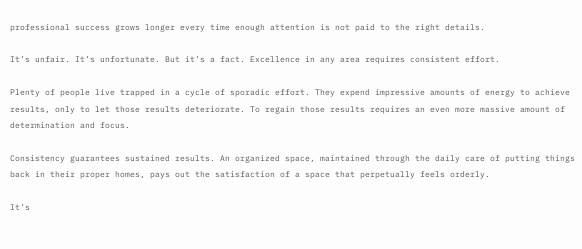professional success grows longer every time enough attention is not paid to the right details.

It’s unfair. It’s unfortunate. But it’s a fact. Excellence in any area requires consistent effort.

Plenty of people live trapped in a cycle of sporadic effort. They expend impressive amounts of energy to achieve results, only to let those results deteriorate. To regain those results requires an even more massive amount of determination and focus.

Consistency guarantees sustained results. An organized space, maintained through the daily care of putting things back in their proper homes, pays out the satisfaction of a space that perpetually feels orderly.

It’s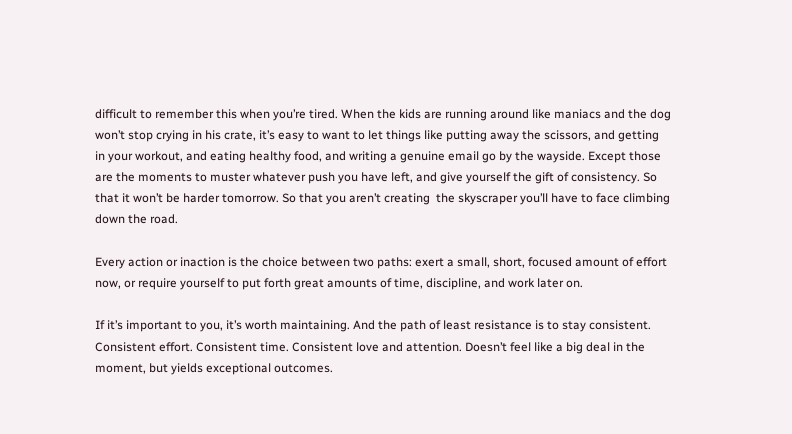difficult to remember this when you’re tired. When the kids are running around like maniacs and the dog won’t stop crying in his crate, it’s easy to want to let things like putting away the scissors, and getting in your workout, and eating healthy food, and writing a genuine email go by the wayside. Except those are the moments to muster whatever push you have left, and give yourself the gift of consistency. So that it won’t be harder tomorrow. So that you aren’t creating  the skyscraper you’ll have to face climbing down the road.

Every action or inaction is the choice between two paths: exert a small, short, focused amount of effort now, or require yourself to put forth great amounts of time, discipline, and work later on.

If it’s important to you, it’s worth maintaining. And the path of least resistance is to stay consistent. Consistent effort. Consistent time. Consistent love and attention. Doesn’t feel like a big deal in the moment, but yields exceptional outcomes.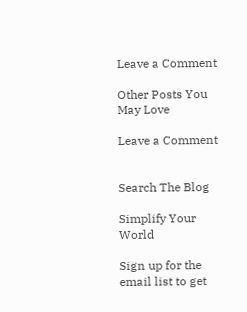Leave a Comment

Other Posts You May Love

Leave a Comment


Search The Blog

Simplify Your World

Sign up for the email list to get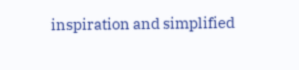inspiration and simplified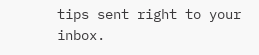tips sent right to your inbox.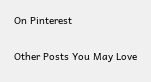On Pinterest


Other Posts You May Love